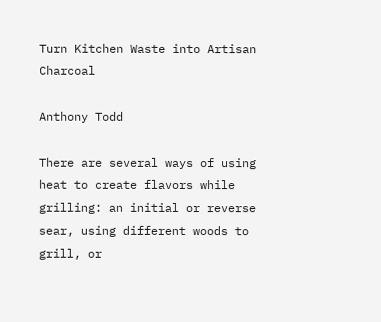Turn Kitchen Waste into Artisan Charcoal

Anthony Todd

There are several ways of using heat to create flavors while grilling: an initial or reverse sear, using different woods to grill, or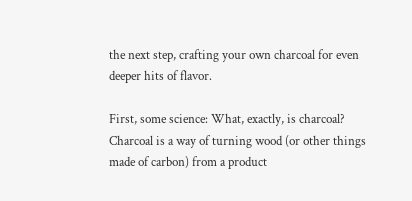the next step, crafting your own charcoal for even deeper hits of flavor.

First, some science: What, exactly, is charcoal? Charcoal is a way of turning wood (or other things made of carbon) from a product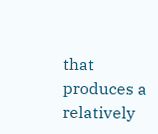that produces a relatively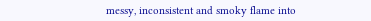messy, inconsistent and smoky flame into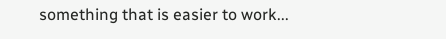something that is easier to work...